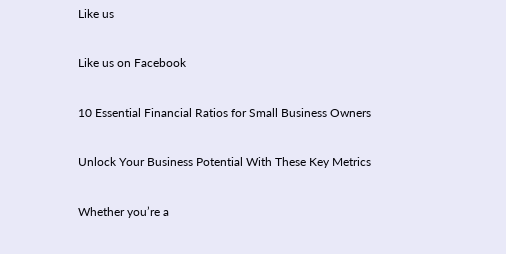Like us

Like us on Facebook

10 Essential Financial Ratios for Small Business Owners

Unlock Your Business Potential With These Key Metrics

Whether you’re a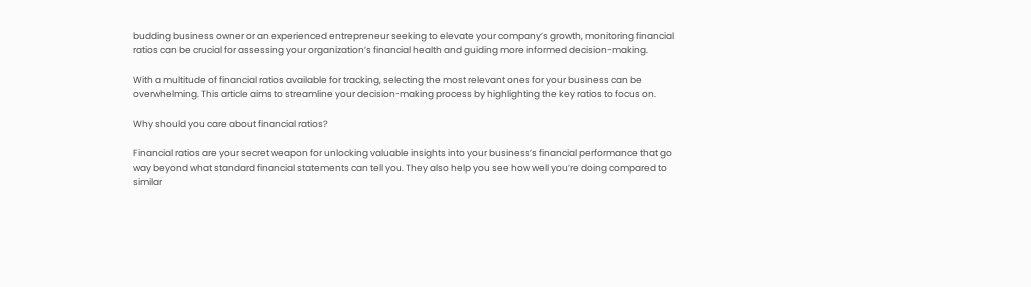budding business owner or an experienced entrepreneur seeking to elevate your company’s growth, monitoring financial ratios can be crucial for assessing your organization’s financial health and guiding more informed decision-making.

With a multitude of financial ratios available for tracking, selecting the most relevant ones for your business can be overwhelming. This article aims to streamline your decision-making process by highlighting the key ratios to focus on.

Why should you care about financial ratios?

Financial ratios are your secret weapon for unlocking valuable insights into your business’s financial performance that go way beyond what standard financial statements can tell you. They also help you see how well you’re doing compared to similar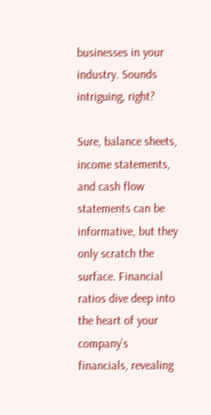businesses in your industry. Sounds intriguing, right?

Sure, balance sheets, income statements, and cash flow statements can be informative, but they only scratch the surface. Financial ratios dive deep into the heart of your company’s financials, revealing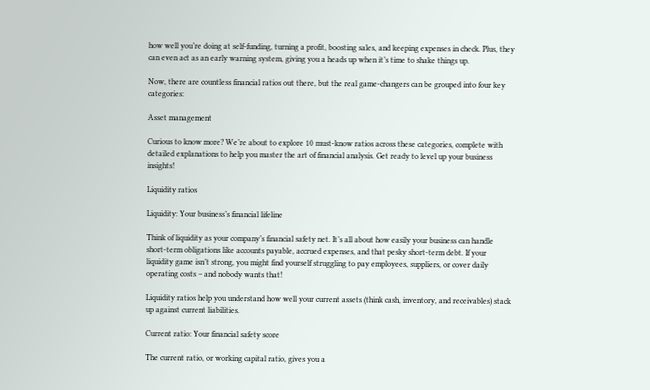how well you’re doing at self-funding, turning a profit, boosting sales, and keeping expenses in check. Plus, they can even act as an early warning system, giving you a heads up when it’s time to shake things up.

Now, there are countless financial ratios out there, but the real game-changers can be grouped into four key categories:

Asset management

Curious to know more? We’re about to explore 10 must-know ratios across these categories, complete with detailed explanations to help you master the art of financial analysis. Get ready to level up your business insights!

Liquidity ratios

Liquidity: Your business’s financial lifeline

Think of liquidity as your company’s financial safety net. It’s all about how easily your business can handle short-term obligations like accounts payable, accrued expenses, and that pesky short-term debt. If your liquidity game isn’t strong, you might find yourself struggling to pay employees, suppliers, or cover daily operating costs – and nobody wants that!

Liquidity ratios help you understand how well your current assets (think cash, inventory, and receivables) stack up against current liabilities.

Current ratio: Your financial safety score

The current ratio, or working capital ratio, gives you a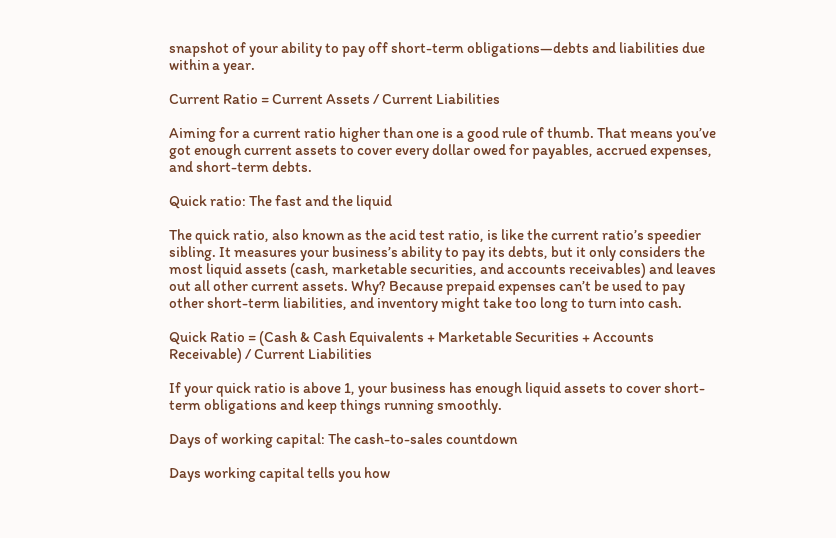snapshot of your ability to pay off short-term obligations—debts and liabilities due within a year.

Current Ratio = Current Assets / Current Liabilities

Aiming for a current ratio higher than one is a good rule of thumb. That means you’ve got enough current assets to cover every dollar owed for payables, accrued expenses, and short-term debts.

Quick ratio: The fast and the liquid

The quick ratio, also known as the acid test ratio, is like the current ratio’s speedier sibling. It measures your business’s ability to pay its debts, but it only considers the most liquid assets (cash, marketable securities, and accounts receivables) and leaves out all other current assets. Why? Because prepaid expenses can’t be used to pay other short-term liabilities, and inventory might take too long to turn into cash.

Quick Ratio = (Cash & Cash Equivalents + Marketable Securities + Accounts Receivable) / Current Liabilities

If your quick ratio is above 1, your business has enough liquid assets to cover short-term obligations and keep things running smoothly.

Days of working capital: The cash-to-sales countdown

Days working capital tells you how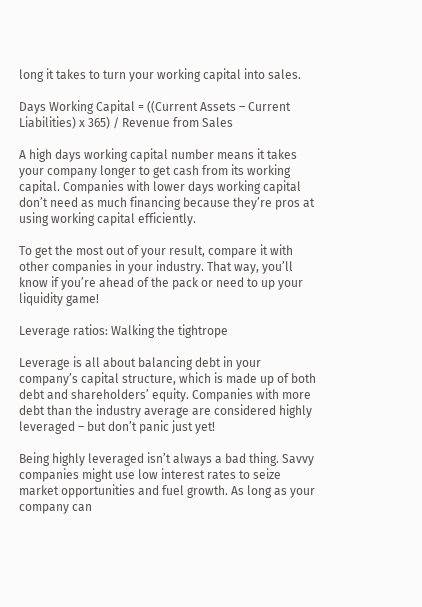long it takes to turn your working capital into sales.

Days Working Capital = ((Current Assets – Current Liabilities) x 365) / Revenue from Sales

A high days working capital number means it takes your company longer to get cash from its working capital. Companies with lower days working capital don’t need as much financing because they’re pros at using working capital efficiently.

To get the most out of your result, compare it with other companies in your industry. That way, you’ll know if you’re ahead of the pack or need to up your liquidity game!

Leverage ratios: Walking the tightrope

Leverage is all about balancing debt in your company’s capital structure, which is made up of both debt and shareholders’ equity. Companies with more debt than the industry average are considered highly leveraged – but don’t panic just yet!

Being highly leveraged isn’t always a bad thing. Savvy companies might use low interest rates to seize market opportunities and fuel growth. As long as your company can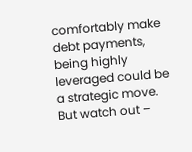comfortably make debt payments, being highly leveraged could be a strategic move. But watch out –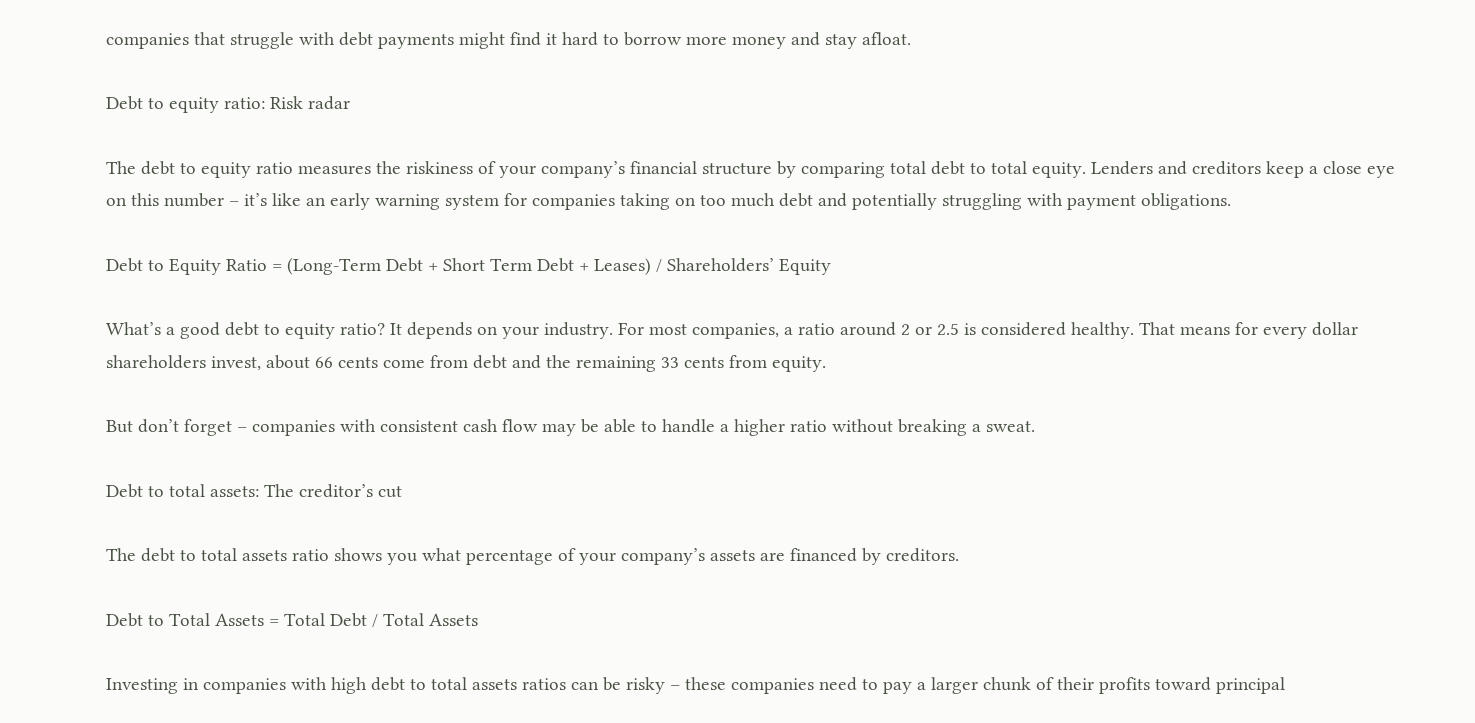companies that struggle with debt payments might find it hard to borrow more money and stay afloat.

Debt to equity ratio: Risk radar

The debt to equity ratio measures the riskiness of your company’s financial structure by comparing total debt to total equity. Lenders and creditors keep a close eye on this number – it’s like an early warning system for companies taking on too much debt and potentially struggling with payment obligations.

Debt to Equity Ratio = (Long-Term Debt + Short Term Debt + Leases) / Shareholders’ Equity

What’s a good debt to equity ratio? It depends on your industry. For most companies, a ratio around 2 or 2.5 is considered healthy. That means for every dollar shareholders invest, about 66 cents come from debt and the remaining 33 cents from equity.

But don’t forget – companies with consistent cash flow may be able to handle a higher ratio without breaking a sweat.

Debt to total assets: The creditor’s cut

The debt to total assets ratio shows you what percentage of your company’s assets are financed by creditors.

Debt to Total Assets = Total Debt / Total Assets

Investing in companies with high debt to total assets ratios can be risky – these companies need to pay a larger chunk of their profits toward principal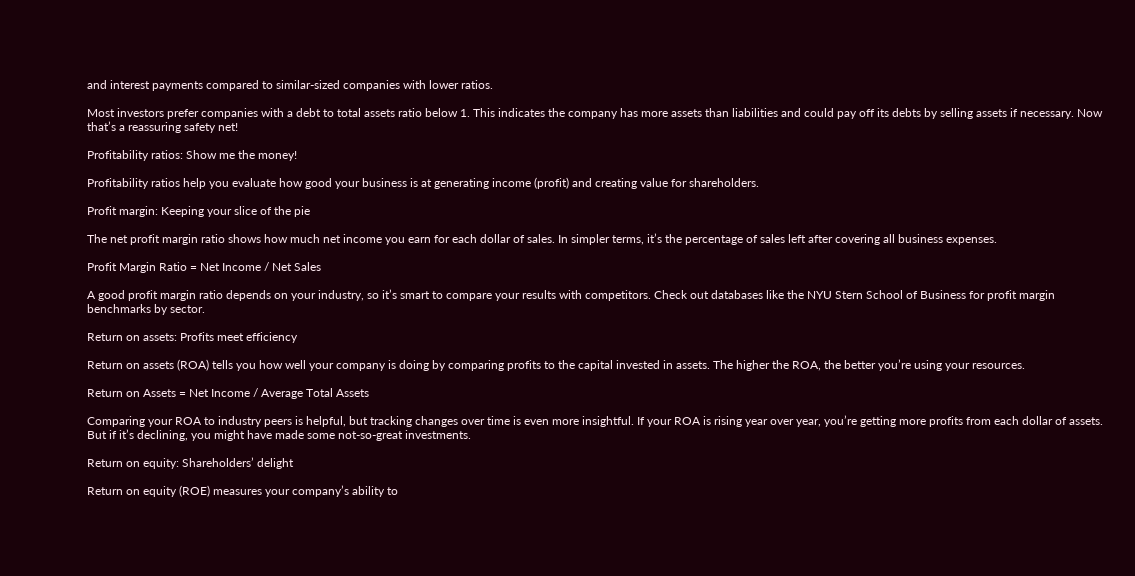and interest payments compared to similar-sized companies with lower ratios.

Most investors prefer companies with a debt to total assets ratio below 1. This indicates the company has more assets than liabilities and could pay off its debts by selling assets if necessary. Now that’s a reassuring safety net!

Profitability ratios: Show me the money!

Profitability ratios help you evaluate how good your business is at generating income (profit) and creating value for shareholders.

Profit margin: Keeping your slice of the pie

The net profit margin ratio shows how much net income you earn for each dollar of sales. In simpler terms, it’s the percentage of sales left after covering all business expenses.

Profit Margin Ratio = Net Income / Net Sales

A good profit margin ratio depends on your industry, so it’s smart to compare your results with competitors. Check out databases like the NYU Stern School of Business for profit margin benchmarks by sector.

Return on assets: Profits meet efficiency

Return on assets (ROA) tells you how well your company is doing by comparing profits to the capital invested in assets. The higher the ROA, the better you’re using your resources.

Return on Assets = Net Income / Average Total Assets

Comparing your ROA to industry peers is helpful, but tracking changes over time is even more insightful. If your ROA is rising year over year, you’re getting more profits from each dollar of assets. But if it’s declining, you might have made some not-so-great investments.

Return on equity: Shareholders’ delight

Return on equity (ROE) measures your company’s ability to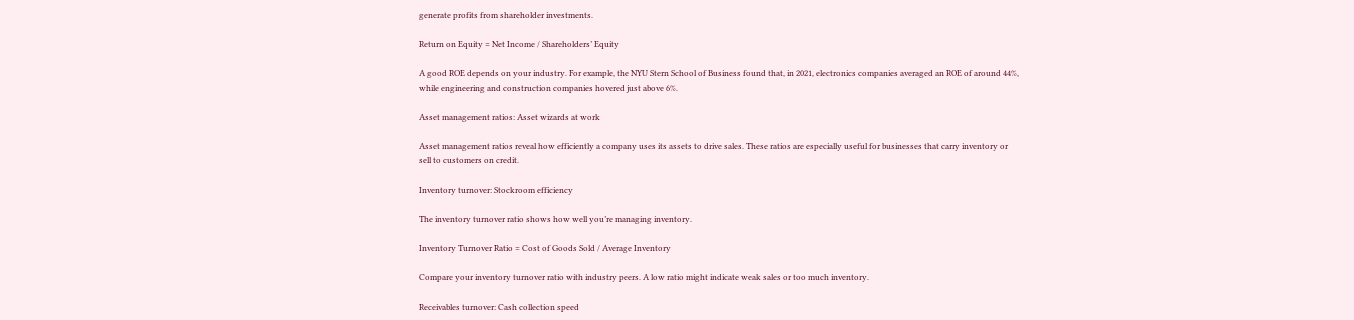generate profits from shareholder investments.

Return on Equity = Net Income / Shareholders’ Equity

A good ROE depends on your industry. For example, the NYU Stern School of Business found that, in 2021, electronics companies averaged an ROE of around 44%, while engineering and construction companies hovered just above 6%.

Asset management ratios: Asset wizards at work

Asset management ratios reveal how efficiently a company uses its assets to drive sales. These ratios are especially useful for businesses that carry inventory or sell to customers on credit.

Inventory turnover: Stockroom efficiency

The inventory turnover ratio shows how well you’re managing inventory.

Inventory Turnover Ratio = Cost of Goods Sold / Average Inventory

Compare your inventory turnover ratio with industry peers. A low ratio might indicate weak sales or too much inventory.

Receivables turnover: Cash collection speed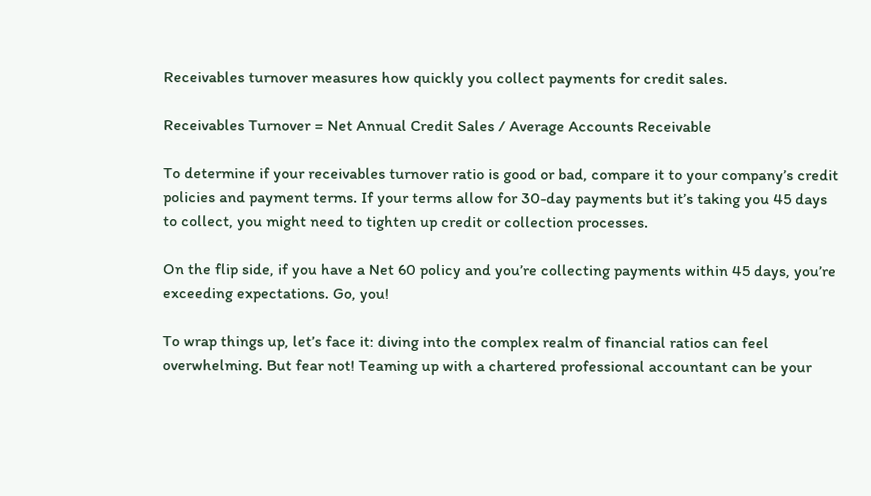Receivables turnover measures how quickly you collect payments for credit sales.

Receivables Turnover = Net Annual Credit Sales / Average Accounts Receivable

To determine if your receivables turnover ratio is good or bad, compare it to your company’s credit policies and payment terms. If your terms allow for 30-day payments but it’s taking you 45 days to collect, you might need to tighten up credit or collection processes.

On the flip side, if you have a Net 60 policy and you’re collecting payments within 45 days, you’re exceeding expectations. Go, you!

To wrap things up, let’s face it: diving into the complex realm of financial ratios can feel overwhelming. But fear not! Teaming up with a chartered professional accountant can be your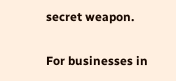secret weapon.

For businesses in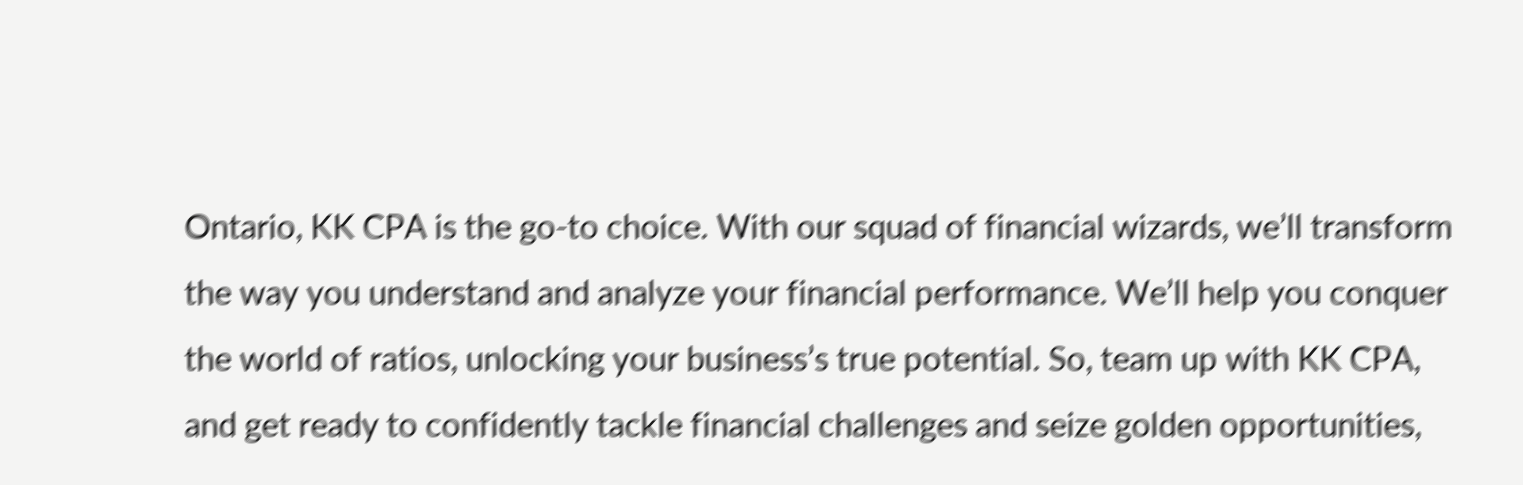Ontario, KK CPA is the go-to choice. With our squad of financial wizards, we’ll transform the way you understand and analyze your financial performance. We’ll help you conquer the world of ratios, unlocking your business’s true potential. So, team up with KK CPA, and get ready to confidently tackle financial challenges and seize golden opportunities,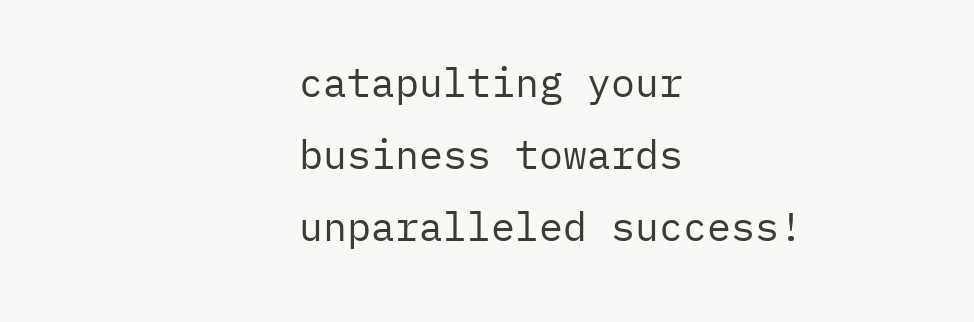catapulting your business towards unparalleled success!